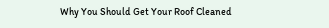Why You Should Get Your Roof Cleaned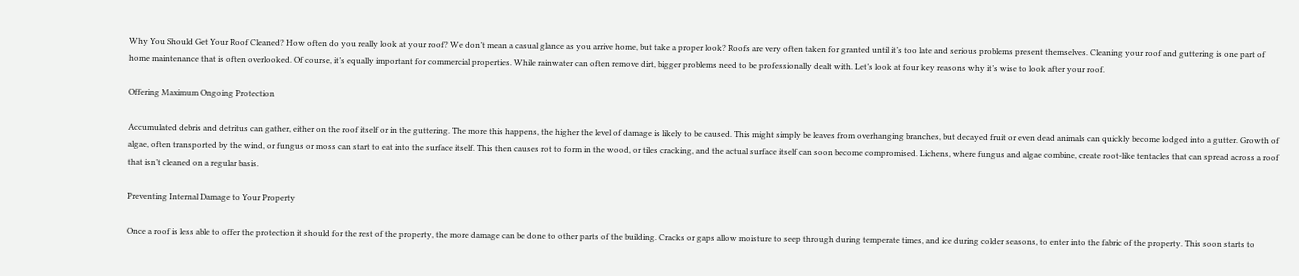Why You Should Get Your Roof Cleaned? How often do you really look at your roof? We don’t mean a casual glance as you arrive home, but take a proper look? Roofs are very often taken for granted until it’s too late and serious problems present themselves. Cleaning your roof and guttering is one part of home maintenance that is often overlooked. Of course, it’s equally important for commercial properties. While rainwater can often remove dirt, bigger problems need to be professionally dealt with. Let’s look at four key reasons why it’s wise to look after your roof.

Offering Maximum Ongoing Protection

Accumulated debris and detritus can gather, either on the roof itself or in the guttering. The more this happens, the higher the level of damage is likely to be caused. This might simply be leaves from overhanging branches, but decayed fruit or even dead animals can quickly become lodged into a gutter. Growth of algae, often transported by the wind, or fungus or moss can start to eat into the surface itself. This then causes rot to form in the wood, or tiles cracking, and the actual surface itself can soon become compromised. Lichens, where fungus and algae combine, create root-like tentacles that can spread across a roof that isn’t cleaned on a regular basis.

Preventing Internal Damage to Your Property

Once a roof is less able to offer the protection it should for the rest of the property, the more damage can be done to other parts of the building. Cracks or gaps allow moisture to seep through during temperate times, and ice during colder seasons, to enter into the fabric of the property. This soon starts to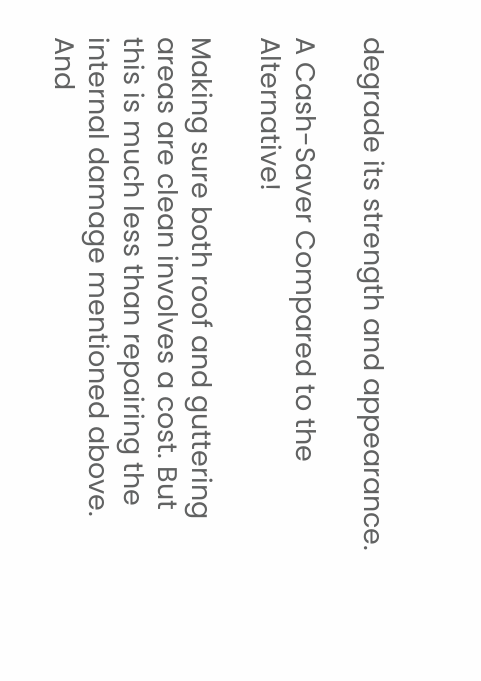degrade its strength and appearance.

A Cash-Saver Compared to the Alternative!

Making sure both roof and guttering areas are clean involves a cost. But this is much less than repairing the internal damage mentioned above. And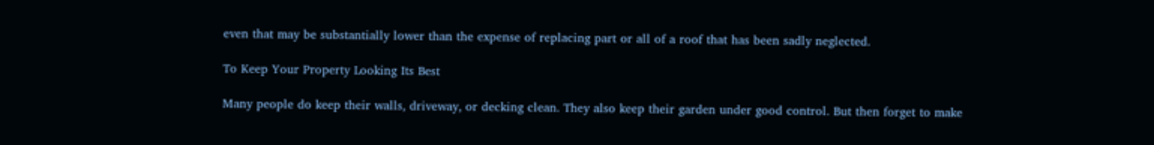even that may be substantially lower than the expense of replacing part or all of a roof that has been sadly neglected.

To Keep Your Property Looking Its Best

Many people do keep their walls, driveway, or decking clean. They also keep their garden under good control. But then forget to make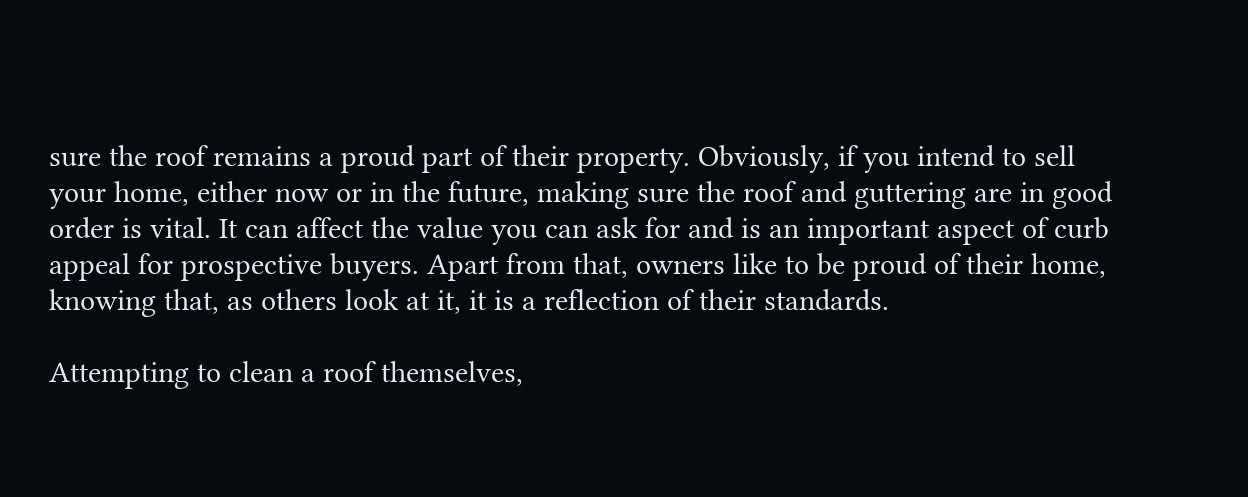sure the roof remains a proud part of their property. Obviously, if you intend to sell your home, either now or in the future, making sure the roof and guttering are in good order is vital. It can affect the value you can ask for and is an important aspect of curb appeal for prospective buyers. Apart from that, owners like to be proud of their home, knowing that, as others look at it, it is a reflection of their standards.

Attempting to clean a roof themselves,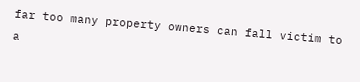far too many property owners can fall victim to a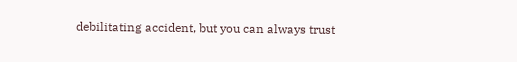debilitating accident, but you can always trust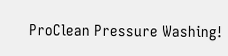ProClean Pressure Washing!